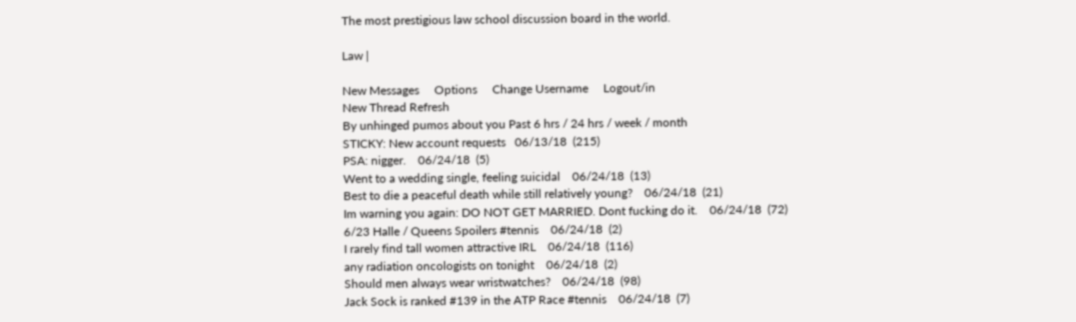The most prestigious law school discussion board in the world.

Law |

New Messages     Options     Change Username     Logout/in
New Thread Refresh
By unhinged pumos about you Past 6 hrs / 24 hrs / week / month
STICKY: New account requests   06/13/18  (215)
PSA: nigger.    06/24/18  (5)
Went to a wedding single, feeling suicidal    06/24/18  (13)
Best to die a peaceful death while still relatively young?    06/24/18  (21)
Im warning you again: DO NOT GET MARRIED. Dont fucking do it.    06/24/18  (72)
6/23 Halle / Queens Spoilers #tennis    06/24/18  (2)
I rarely find tall women attractive IRL    06/24/18  (116)
any radiation oncologists on tonight    06/24/18  (2)
Should men always wear wristwatches?    06/24/18  (98)
Jack Sock is ranked #139 in the ATP Race #tennis    06/24/18  (7)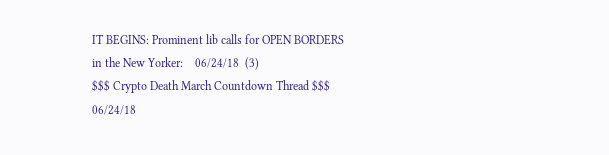IT BEGINS: Prominent lib calls for OPEN BORDERS in the New Yorker:    06/24/18  (3)
$$$ Crypto Death March Countdown Thread $$$    06/24/18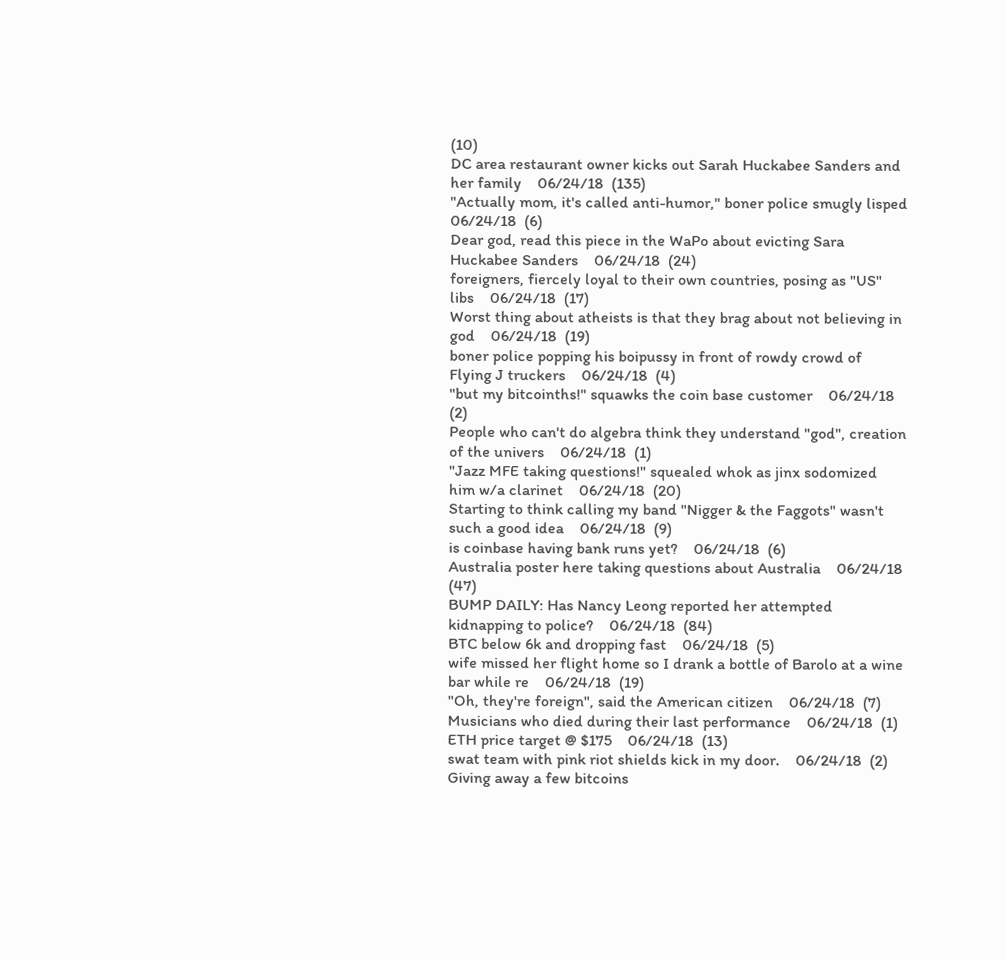(10)
DC area restaurant owner kicks out Sarah Huckabee Sanders and her family    06/24/18  (135)
"Actually mom, it's called anti-humor," boner police smugly lisped    06/24/18  (6)
Dear god, read this piece in the WaPo about evicting Sara Huckabee Sanders    06/24/18  (24)
foreigners, fiercely loyal to their own countries, posing as "US" libs    06/24/18  (17)
Worst thing about atheists is that they brag about not believing in god    06/24/18  (19)
boner police popping his boipussy in front of rowdy crowd of Flying J truckers    06/24/18  (4)
"but my bitcoinths!" squawks the coin base customer    06/24/18  (2)
People who can't do algebra think they understand "god", creation of the univers    06/24/18  (1)
"Jazz MFE taking questions!" squealed whok as jinx sodomized him w/a clarinet    06/24/18  (20)
Starting to think calling my band "Nigger & the Faggots" wasn't such a good idea    06/24/18  (9)
is coinbase having bank runs yet?    06/24/18  (6)
Australia poster here taking questions about Australia    06/24/18  (47)
BUMP DAILY: Has Nancy Leong reported her attempted kidnapping to police?    06/24/18  (84)
BTC below 6k and dropping fast    06/24/18  (5)
wife missed her flight home so I drank a bottle of Barolo at a wine bar while re    06/24/18  (19)
"Oh, they're foreign", said the American citizen    06/24/18  (7)
Musicians who died during their last performance    06/24/18  (1)
ETH price target @ $175    06/24/18  (13)
swat team with pink riot shields kick in my door.    06/24/18  (2)
Giving away a few bitcoins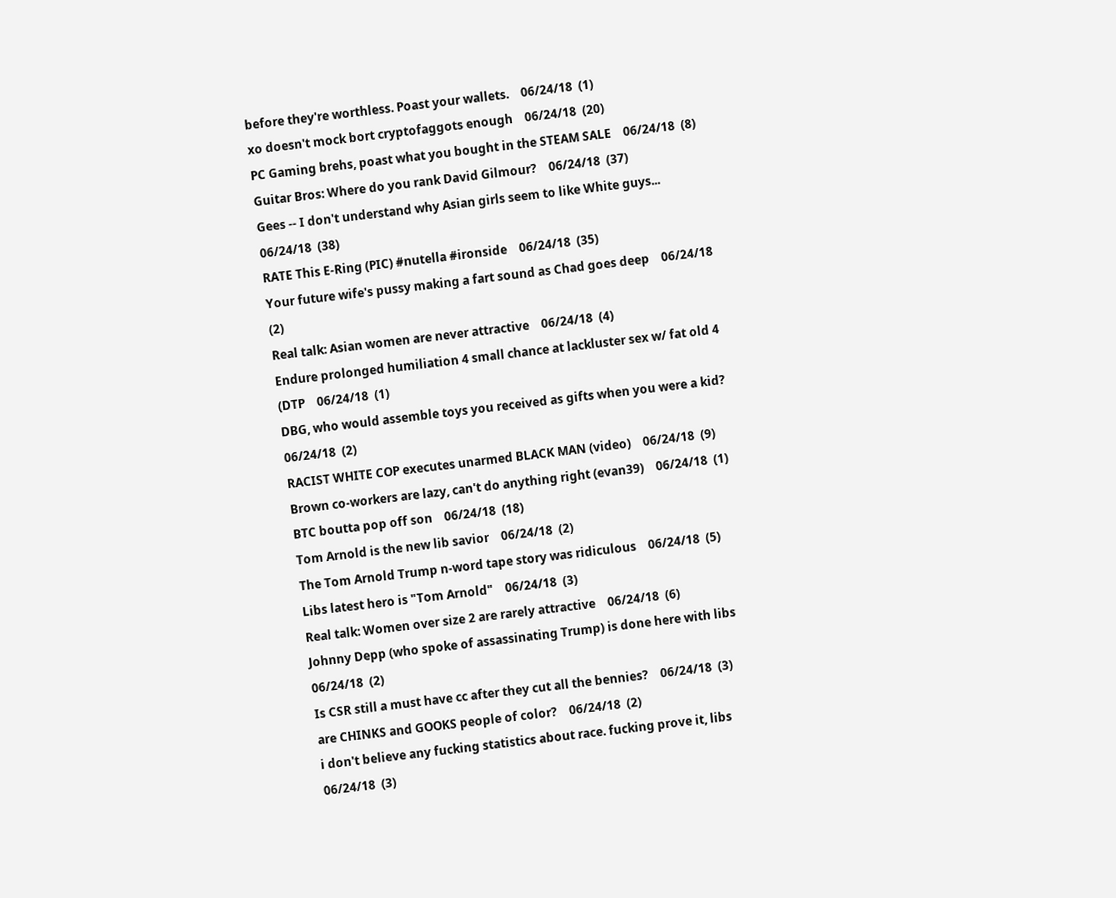before they're worthless. Poast your wallets.    06/24/18  (1)
xo doesn't mock bort cryptofaggots enough    06/24/18  (20)
PC Gaming brehs, poast what you bought in the STEAM SALE    06/24/18  (8)
Guitar Bros: Where do you rank David Gilmour?    06/24/18  (37)
Gees -- I don't understand why Asian girls seem to like White guys...    06/24/18  (38)
RATE This E-Ring (PIC) #nutella #ironside    06/24/18  (35)
Your future wife's pussy making a fart sound as Chad goes deep    06/24/18  (2)
Real talk: Asian women are never attractive    06/24/18  (4)
Endure prolonged humiliation 4 small chance at lackluster sex w/ fat old 4 (DTP    06/24/18  (1)
DBG, who would assemble toys you received as gifts when you were a kid?    06/24/18  (2)
RACIST WHITE COP executes unarmed BLACK MAN (video)    06/24/18  (9)
Brown co-workers are lazy, can't do anything right (evan39)    06/24/18  (1)
BTC boutta pop off son    06/24/18  (18)
Tom Arnold is the new lib savior    06/24/18  (2)
The Tom Arnold Trump n-word tape story was ridiculous    06/24/18  (5)
Libs latest hero is "Tom Arnold"    06/24/18  (3)
Real talk: Women over size 2 are rarely attractive    06/24/18  (6)
Johnny Depp (who spoke of assassinating Trump) is done here with libs    06/24/18  (2)
Is CSR still a must have cc after they cut all the bennies?    06/24/18  (3)
are CHINKS and GOOKS people of color?    06/24/18  (2)
i don't believe any fucking statistics about race. fucking prove it, libs    06/24/18  (3)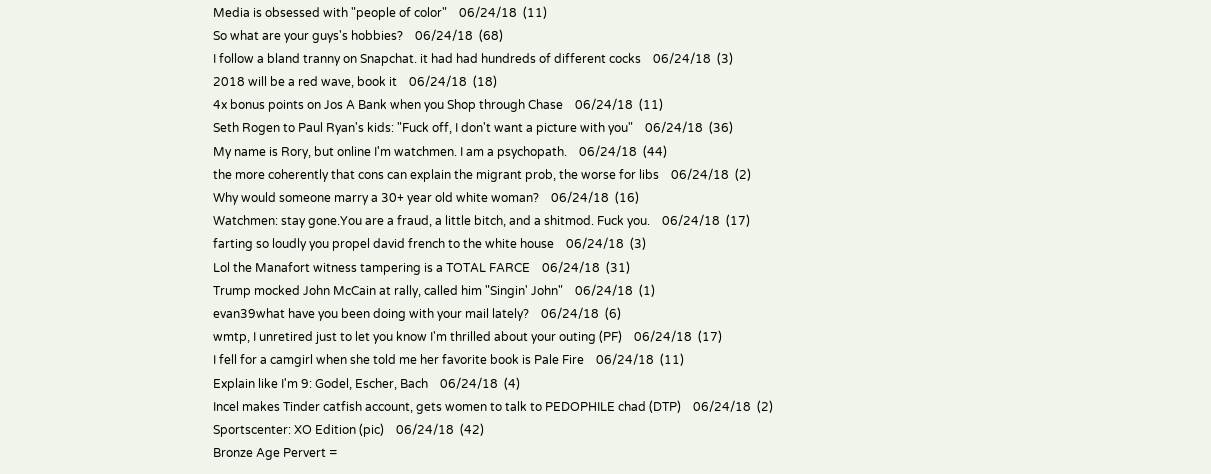Media is obsessed with "people of color"    06/24/18  (11)
So what are your guys's hobbies?    06/24/18  (68)
I follow a bland tranny on Snapchat. it had had hundreds of different cocks    06/24/18  (3)
2018 will be a red wave, book it    06/24/18  (18)
4x bonus points on Jos A Bank when you Shop through Chase    06/24/18  (11)
Seth Rogen to Paul Ryan's kids: "Fuck off, I don't want a picture with you"    06/24/18  (36)
My name is Rory, but online I'm watchmen. I am a psychopath.    06/24/18  (44)
the more coherently that cons can explain the migrant prob, the worse for libs    06/24/18  (2)
Why would someone marry a 30+ year old white woman?    06/24/18  (16)
Watchmen: stay gone.You are a fraud, a little bitch, and a shitmod. Fuck you.    06/24/18  (17)
farting so loudly you propel david french to the white house    06/24/18  (3)
Lol the Manafort witness tampering is a TOTAL FARCE    06/24/18  (31)
Trump mocked John McCain at rally, called him "Singin' John"    06/24/18  (1)
evan39what have you been doing with your mail lately?    06/24/18  (6)
wmtp, I unretired just to let you know I'm thrilled about your outing (PF)    06/24/18  (17)
I fell for a camgirl when she told me her favorite book is Pale Fire    06/24/18  (11)
Explain like I'm 9: Godel, Escher, Bach    06/24/18  (4)
Incel makes Tinder catfish account, gets women to talk to PEDOPHILE chad (DTP)    06/24/18  (2)
Sportscenter: XO Edition (pic)    06/24/18  (42)
Bronze Age Pervert =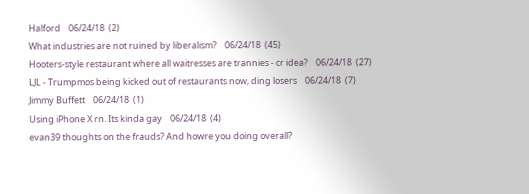Halford    06/24/18  (2)
What industries are not ruined by liberalism?    06/24/18  (45)
Hooters-style restaurant where all waitresses are trannies - cr idea?    06/24/18  (27)
LJL - Trumpmos being kicked out of restaurants now, ding losers    06/24/18  (7)
Jimmy Buffett    06/24/18  (1)
Using iPhone X rn. Its kinda gay    06/24/18  (4)
evan39 thoughts on the frauds? And howre you doing overall?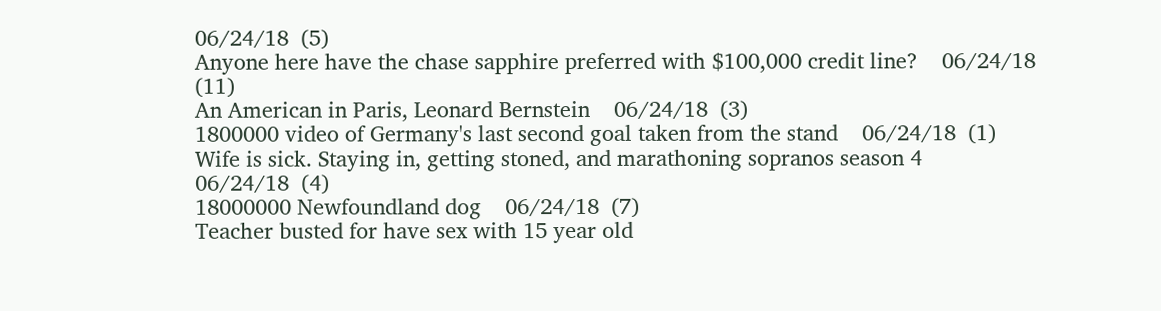06/24/18  (5)
Anyone here have the chase sapphire preferred with $100,000 credit line?    06/24/18  (11)
An American in Paris, Leonard Bernstein    06/24/18  (3)
1800000 video of Germany's last second goal taken from the stand    06/24/18  (1)
Wife is sick. Staying in, getting stoned, and marathoning sopranos season 4    06/24/18  (4)
18000000 Newfoundland dog    06/24/18  (7)
Teacher busted for have sex with 15 year old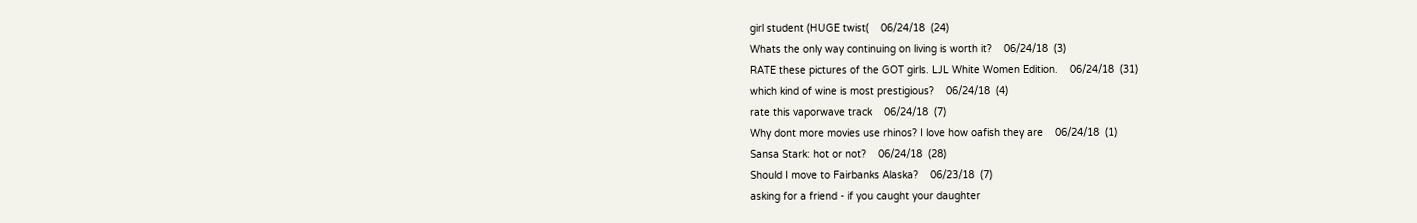girl student (HUGE twist(    06/24/18  (24)
Whats the only way continuing on living is worth it?    06/24/18  (3)
RATE these pictures of the GOT girls. LJL White Women Edition.    06/24/18  (31)
which kind of wine is most prestigious?    06/24/18  (4)
rate this vaporwave track    06/24/18  (7)
Why dont more movies use rhinos? I love how oafish they are    06/24/18  (1)
Sansa Stark: hot or not?    06/24/18  (28)
Should I move to Fairbanks Alaska?    06/23/18  (7)
asking for a friend - if you caught your daughter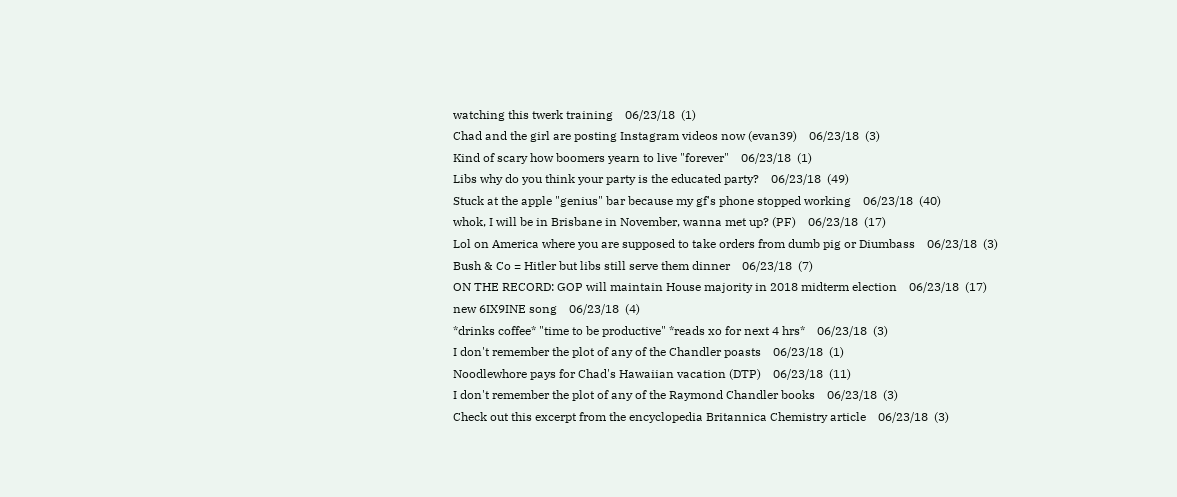watching this twerk training    06/23/18  (1)
Chad and the girl are posting Instagram videos now (evan39)    06/23/18  (3)
Kind of scary how boomers yearn to live "forever"    06/23/18  (1)
Libs why do you think your party is the educated party?    06/23/18  (49)
Stuck at the apple "genius" bar because my gf's phone stopped working    06/23/18  (40)
whok, I will be in Brisbane in November, wanna met up? (PF)    06/23/18  (17)
Lol on America where you are supposed to take orders from dumb pig or Diumbass    06/23/18  (3)
Bush & Co = Hitler but libs still serve them dinner    06/23/18  (7)
ON THE RECORD: GOP will maintain House majority in 2018 midterm election    06/23/18  (17)
new 6IX9INE song    06/23/18  (4)
*drinks coffee* "time to be productive" *reads xo for next 4 hrs*    06/23/18  (3)
I don't remember the plot of any of the Chandler poasts    06/23/18  (1)
Noodlewhore pays for Chad's Hawaiian vacation (DTP)    06/23/18  (11)
I don't remember the plot of any of the Raymond Chandler books    06/23/18  (3)
Check out this excerpt from the encyclopedia Britannica Chemistry article    06/23/18  (3)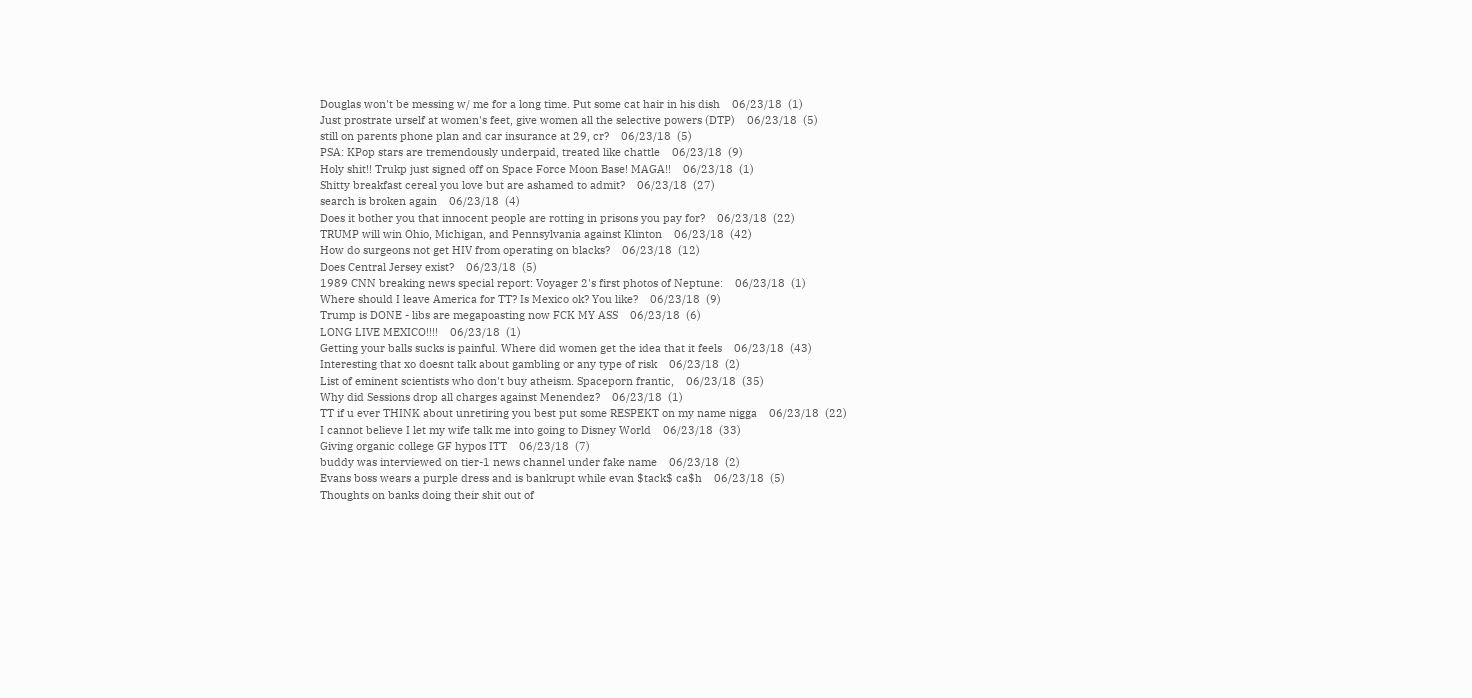Douglas won't be messing w/ me for a long time. Put some cat hair in his dish    06/23/18  (1)
Just prostrate urself at women's feet, give women all the selective powers (DTP)    06/23/18  (5)
still on parents phone plan and car insurance at 29, cr?    06/23/18  (5)
PSA: KPop stars are tremendously underpaid, treated like chattle    06/23/18  (9)
Holy shit!! Trukp just signed off on Space Force Moon Base! MAGA!!    06/23/18  (1)
Shitty breakfast cereal you love but are ashamed to admit?    06/23/18  (27)
search is broken again    06/23/18  (4)
Does it bother you that innocent people are rotting in prisons you pay for?    06/23/18  (22)
TRUMP will win Ohio, Michigan, and Pennsylvania against Klinton    06/23/18  (42)
How do surgeons not get HIV from operating on blacks?    06/23/18  (12)
Does Central Jersey exist?    06/23/18  (5)
1989 CNN breaking news special report: Voyager 2's first photos of Neptune:    06/23/18  (1)
Where should I leave America for TT? Is Mexico ok? You like?    06/23/18  (9)
Trump is DONE - libs are megapoasting now FCK MY ASS    06/23/18  (6)
LONG LIVE MEXICO!!!!    06/23/18  (1)
Getting your balls sucks is painful. Where did women get the idea that it feels    06/23/18  (43)
Interesting that xo doesnt talk about gambling or any type of risk    06/23/18  (2)
List of eminent scientists who don't buy atheism. Spaceporn frantic,    06/23/18  (35)
Why did Sessions drop all charges against Menendez?    06/23/18  (1)
TT if u ever THINK about unretiring you best put some RESPEKT on my name nigga    06/23/18  (22)
I cannot believe I let my wife talk me into going to Disney World    06/23/18  (33)
Giving organic college GF hypos ITT    06/23/18  (7)
buddy was interviewed on tier-1 news channel under fake name    06/23/18  (2)
Evans boss wears a purple dress and is bankrupt while evan $tack$ ca$h    06/23/18  (5)
Thoughts on banks doing their shit out of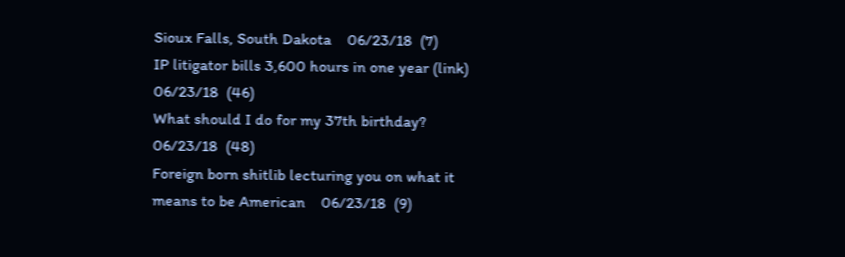Sioux Falls, South Dakota    06/23/18  (7)
IP litigator bills 3,600 hours in one year (link)    06/23/18  (46)
What should I do for my 37th birthday?    06/23/18  (48)
Foreign born shitlib lecturing you on what it means to be American    06/23/18  (9)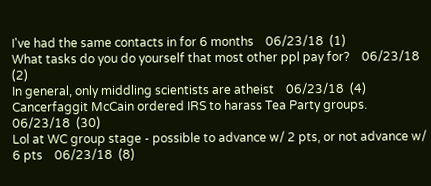I've had the same contacts in for 6 months    06/23/18  (1)
What tasks do you do yourself that most other ppl pay for?    06/23/18  (2)
In general, only middling scientists are atheist    06/23/18  (4)
Cancerfaggit McCain ordered IRS to harass Tea Party groups.    06/23/18  (30)
Lol at WC group stage - possible to advance w/ 2 pts, or not advance w/ 6 pts    06/23/18  (8)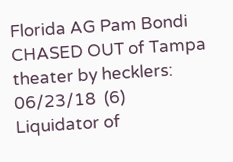Florida AG Pam Bondi CHASED OUT of Tampa theater by hecklers:    06/23/18  (6)
Liquidator of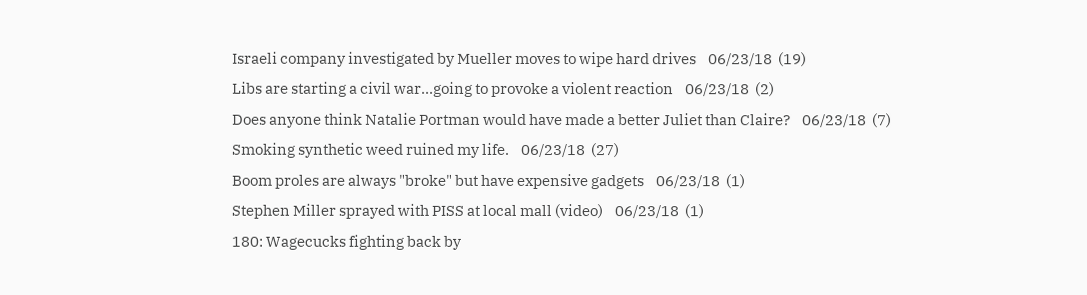Israeli company investigated by Mueller moves to wipe hard drives    06/23/18  (19)
Libs are starting a civil war...going to provoke a violent reaction    06/23/18  (2)
Does anyone think Natalie Portman would have made a better Juliet than Claire?    06/23/18  (7)
Smoking synthetic weed ruined my life.    06/23/18  (27)
Boom proles are always "broke" but have expensive gadgets    06/23/18  (1)
Stephen Miller sprayed with PISS at local mall (video)    06/23/18  (1)
180: Wagecucks fighting back by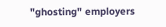"ghosting" employers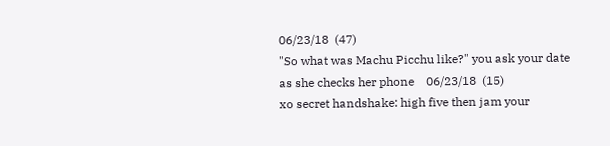06/23/18  (47)
"So what was Machu Picchu like?" you ask your date as she checks her phone    06/23/18  (15)
xo secret handshake: high five then jam your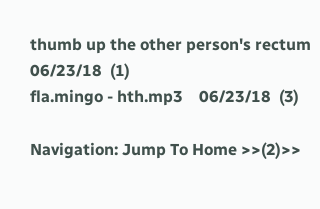thumb up the other person's rectum    06/23/18  (1)
fla.mingo - hth.mp3    06/23/18  (3)

Navigation: Jump To Home >>(2)>>